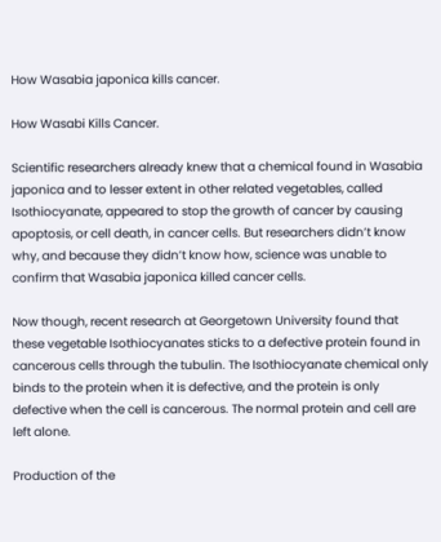How Wasabia japonica kills cancer.

How Wasabi Kills Cancer.

Scientific researchers already knew that a chemical found in Wasabia japonica and to lesser extent in other related vegetables, called Isothiocyanate, appeared to stop the growth of cancer by causing apoptosis, or cell death, in cancer cells. But researchers didn’t know why, and because they didn’t know how, science was unable to confirm that Wasabia japonica killed cancer cells.

Now though, recent research at Georgetown University found that these vegetable Isothiocyanates sticks to a defective protein found in cancerous cells through the tubulin. The Isothiocyanate chemical only binds to the protein when it is defective, and the protein is only defective when the cell is cancerous. The normal protein and cell are left alone.

Production of the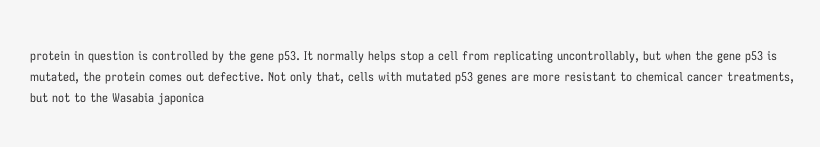protein in question is controlled by the gene p53. It normally helps stop a cell from replicating uncontrollably, but when the gene p53 is mutated, the protein comes out defective. Not only that, cells with mutated p53 genes are more resistant to chemical cancer treatments, but not to the Wasabia japonica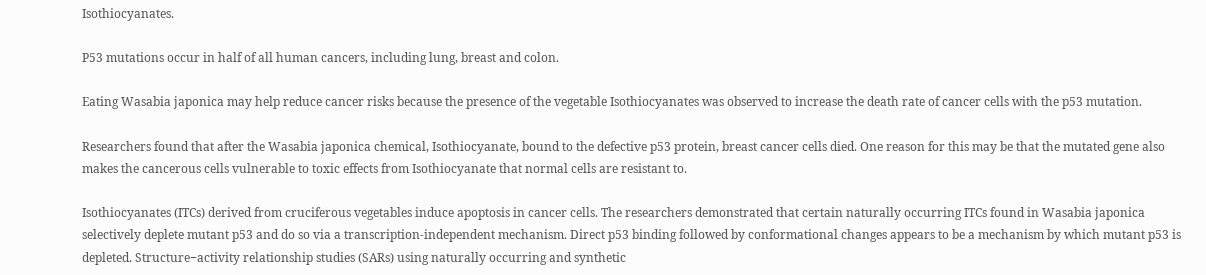Isothiocyanates.

P53 mutations occur in half of all human cancers, including lung, breast and colon.

Eating Wasabia japonica may help reduce cancer risks because the presence of the vegetable Isothiocyanates was observed to increase the death rate of cancer cells with the p53 mutation.

Researchers found that after the Wasabia japonica chemical, Isothiocyanate, bound to the defective p53 protein, breast cancer cells died. One reason for this may be that the mutated gene also makes the cancerous cells vulnerable to toxic effects from Isothiocyanate that normal cells are resistant to.

Isothiocyanates (ITCs) derived from cruciferous vegetables induce apoptosis in cancer cells. The researchers demonstrated that certain naturally occurring ITCs found in Wasabia japonica selectively deplete mutant p53 and do so via a transcription-independent mechanism. Direct p53 binding followed by conformational changes appears to be a mechanism by which mutant p53 is depleted. Structure−activity relationship studies (SARs) using naturally occurring and synthetic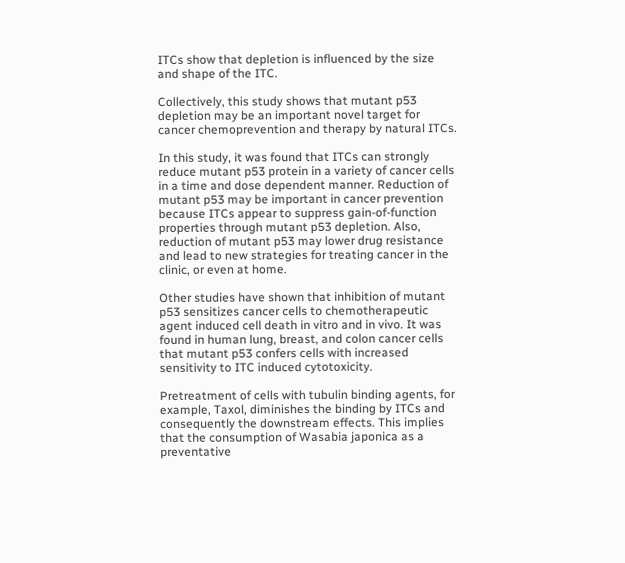ITCs show that depletion is influenced by the size and shape of the ITC.

Collectively, this study shows that mutant p53 depletion may be an important novel target for cancer chemoprevention and therapy by natural ITCs.

In this study, it was found that ITCs can strongly reduce mutant p53 protein in a variety of cancer cells in a time and dose dependent manner. Reduction of mutant p53 may be important in cancer prevention because ITCs appear to suppress gain-of-function properties through mutant p53 depletion. Also, reduction of mutant p53 may lower drug resistance and lead to new strategies for treating cancer in the clinic, or even at home.

Other studies have shown that inhibition of mutant p53 sensitizes cancer cells to chemotherapeutic agent induced cell death in vitro and in vivo. It was found in human lung, breast, and colon cancer cells that mutant p53 confers cells with increased sensitivity to ITC induced cytotoxicity.

Pretreatment of cells with tubulin binding agents, for example, Taxol, diminishes the binding by ITCs and consequently the downstream effects. This implies that the consumption of Wasabia japonica as a preventative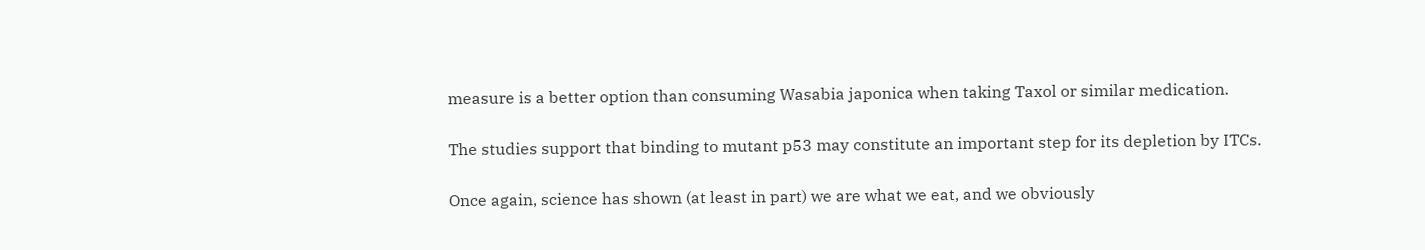measure is a better option than consuming Wasabia japonica when taking Taxol or similar medication.

The studies support that binding to mutant p53 may constitute an important step for its depletion by ITCs.

Once again, science has shown (at least in part) we are what we eat, and we obviously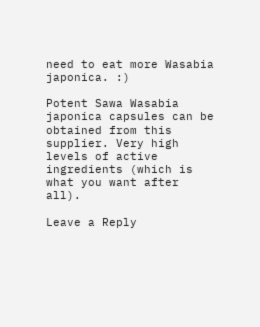need to eat more Wasabia japonica. :)

Potent Sawa Wasabia japonica capsules can be obtained from this supplier. Very high levels of active ingredients (which is what you want after all).

Leave a Reply